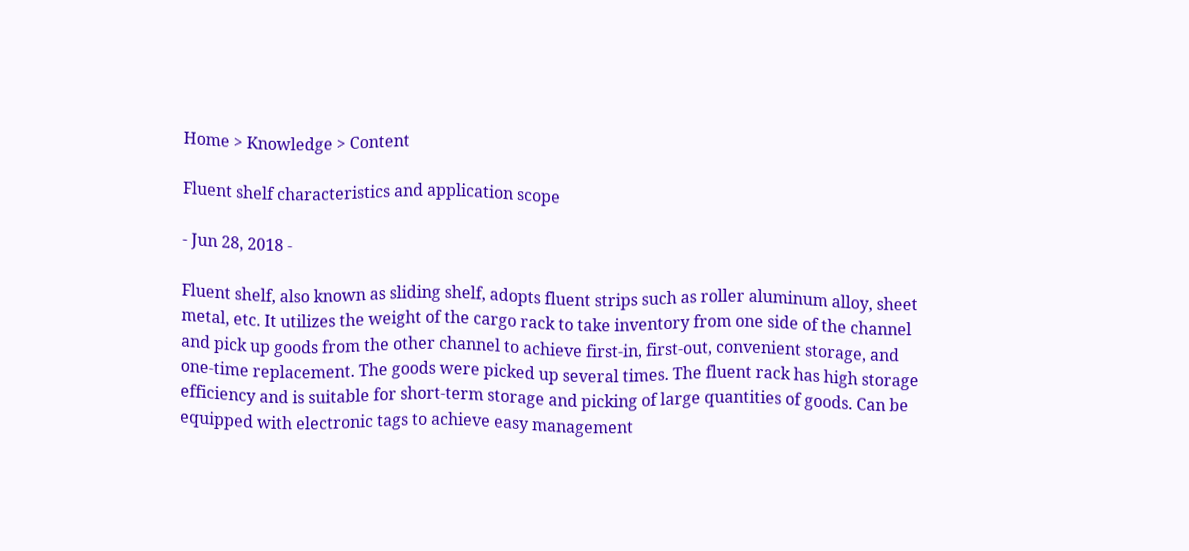Home > Knowledge > Content

Fluent shelf characteristics and application scope

- Jun 28, 2018 -

Fluent shelf, also known as sliding shelf, adopts fluent strips such as roller aluminum alloy, sheet metal, etc. It utilizes the weight of the cargo rack to take inventory from one side of the channel and pick up goods from the other channel to achieve first-in, first-out, convenient storage, and one-time replacement. The goods were picked up several times. The fluent rack has high storage efficiency and is suitable for short-term storage and picking of large quantities of goods. Can be equipped with electronic tags to achieve easy management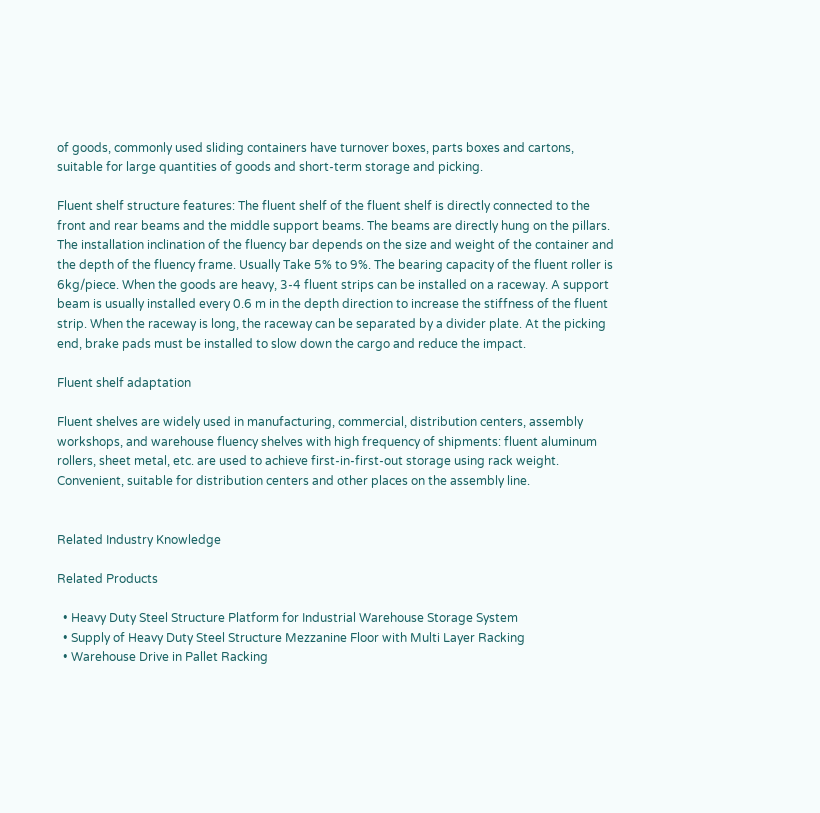of goods, commonly used sliding containers have turnover boxes, parts boxes and cartons, suitable for large quantities of goods and short-term storage and picking.

Fluent shelf structure features: The fluent shelf of the fluent shelf is directly connected to the front and rear beams and the middle support beams. The beams are directly hung on the pillars. The installation inclination of the fluency bar depends on the size and weight of the container and the depth of the fluency frame. Usually Take 5% to 9%. The bearing capacity of the fluent roller is 6kg/piece. When the goods are heavy, 3-4 fluent strips can be installed on a raceway. A support beam is usually installed every 0.6 m in the depth direction to increase the stiffness of the fluent strip. When the raceway is long, the raceway can be separated by a divider plate. At the picking end, brake pads must be installed to slow down the cargo and reduce the impact.

Fluent shelf adaptation

Fluent shelves are widely used in manufacturing, commercial, distribution centers, assembly workshops, and warehouse fluency shelves with high frequency of shipments: fluent aluminum rollers, sheet metal, etc. are used to achieve first-in-first-out storage using rack weight. Convenient, suitable for distribution centers and other places on the assembly line.


Related Industry Knowledge

Related Products

  • Heavy Duty Steel Structure Platform for Industrial Warehouse Storage System
  • Supply of Heavy Duty Steel Structure Mezzanine Floor with Multi Layer Racking
  • Warehouse Drive in Pallet Racking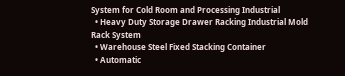System for Cold Room and Processing Industrial
  • Heavy Duty Storage Drawer Racking Industrial Mold Rack System
  • Warehouse Steel Fixed Stacking Container
  • Automatic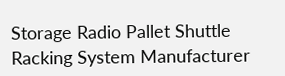Storage Radio Pallet Shuttle Racking System Manufacturer